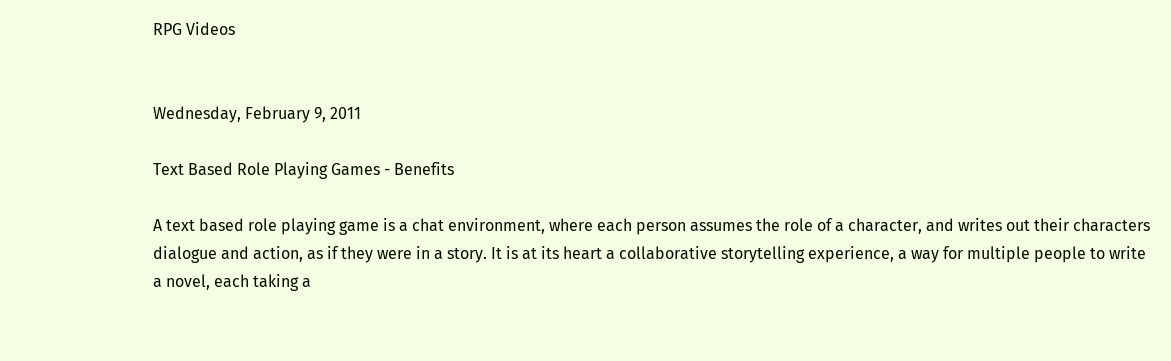RPG Videos


Wednesday, February 9, 2011

Text Based Role Playing Games - Benefits

A text based role playing game is a chat environment, where each person assumes the role of a character, and writes out their characters dialogue and action, as if they were in a story. It is at its heart a collaborative storytelling experience, a way for multiple people to write a novel, each taking a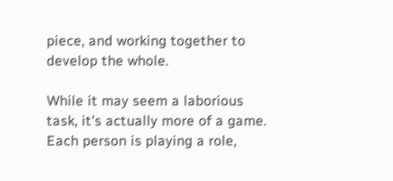piece, and working together to develop the whole.

While it may seem a laborious task, it's actually more of a game. Each person is playing a role,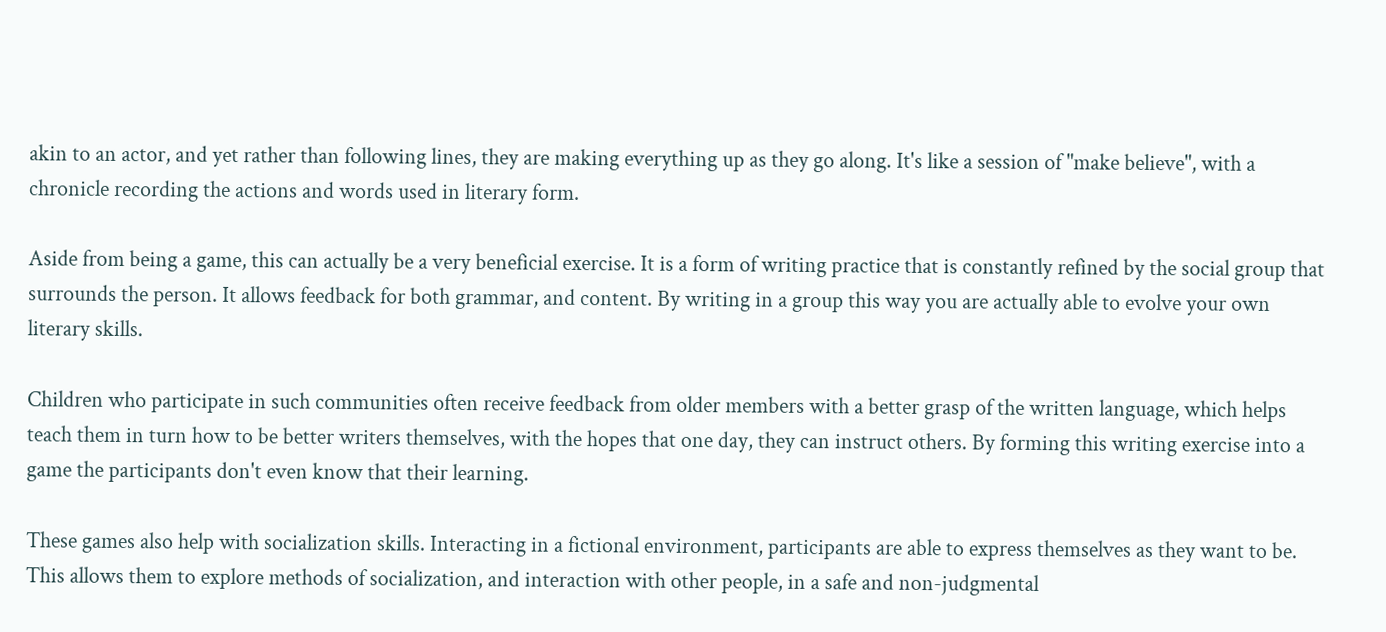akin to an actor, and yet rather than following lines, they are making everything up as they go along. It's like a session of "make believe", with a chronicle recording the actions and words used in literary form.

Aside from being a game, this can actually be a very beneficial exercise. It is a form of writing practice that is constantly refined by the social group that surrounds the person. It allows feedback for both grammar, and content. By writing in a group this way you are actually able to evolve your own literary skills.

Children who participate in such communities often receive feedback from older members with a better grasp of the written language, which helps teach them in turn how to be better writers themselves, with the hopes that one day, they can instruct others. By forming this writing exercise into a game the participants don't even know that their learning.

These games also help with socialization skills. Interacting in a fictional environment, participants are able to express themselves as they want to be. This allows them to explore methods of socialization, and interaction with other people, in a safe and non-judgmental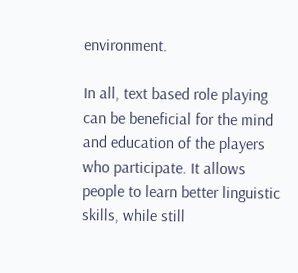environment.

In all, text based role playing can be beneficial for the mind and education of the players who participate. It allows people to learn better linguistic skills, while still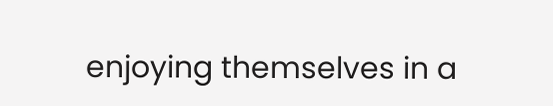enjoying themselves in a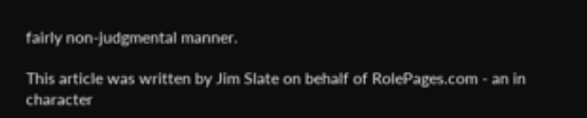fairly non-judgmental manner.

This article was written by Jim Slate on behalf of RolePages.com - an in character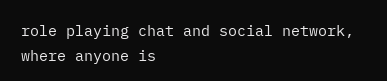role playing chat and social network, where anyone is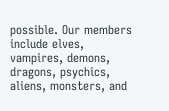possible. Our members include elves, vampires, demons, dragons, psychics, aliens, monsters, and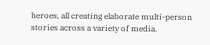heroes, all creating elaborate multi-person stories across a variety of media.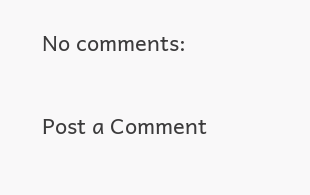No comments:

Post a Comment